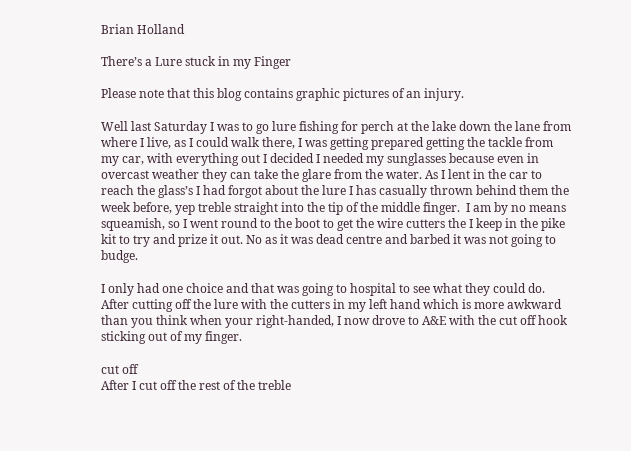Brian Holland

There’s a Lure stuck in my Finger

Please note that this blog contains graphic pictures of an injury.

Well last Saturday I was to go lure fishing for perch at the lake down the lane from where I live, as I could walk there, I was getting prepared getting the tackle from my car, with everything out I decided I needed my sunglasses because even in overcast weather they can take the glare from the water. As I lent in the car to reach the glass’s I had forgot about the lure I has casually thrown behind them the week before, yep treble straight into the tip of the middle finger.  I am by no means squeamish, so I went round to the boot to get the wire cutters the I keep in the pike kit to try and prize it out. No as it was dead centre and barbed it was not going to budge.

I only had one choice and that was going to hospital to see what they could do.  After cutting off the lure with the cutters in my left hand which is more awkward than you think when your right-handed, I now drove to A&E with the cut off hook sticking out of my finger.

cut off
After I cut off the rest of the treble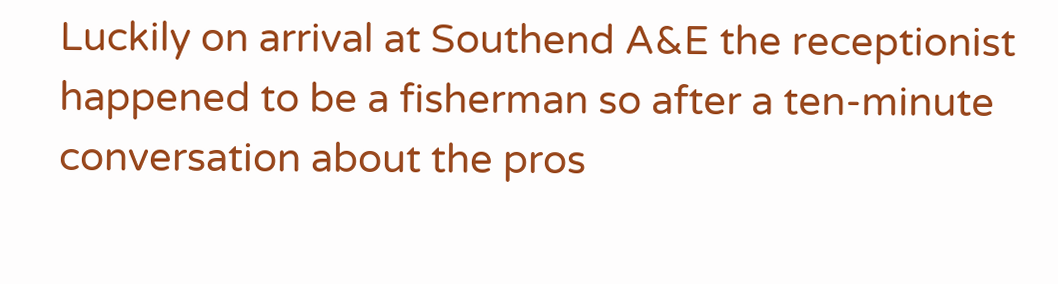Luckily on arrival at Southend A&E the receptionist happened to be a fisherman so after a ten-minute conversation about the pros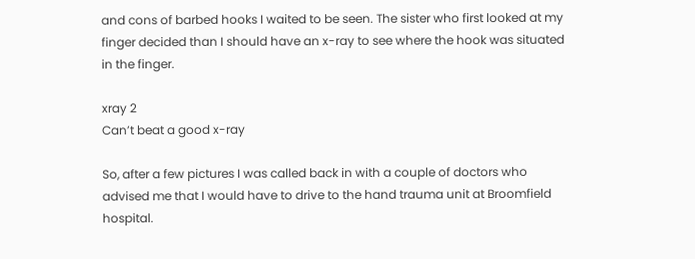and cons of barbed hooks I waited to be seen. The sister who first looked at my finger decided than I should have an x-ray to see where the hook was situated in the finger.

xray 2
Can’t beat a good x-ray

So, after a few pictures I was called back in with a couple of doctors who advised me that I would have to drive to the hand trauma unit at Broomfield hospital.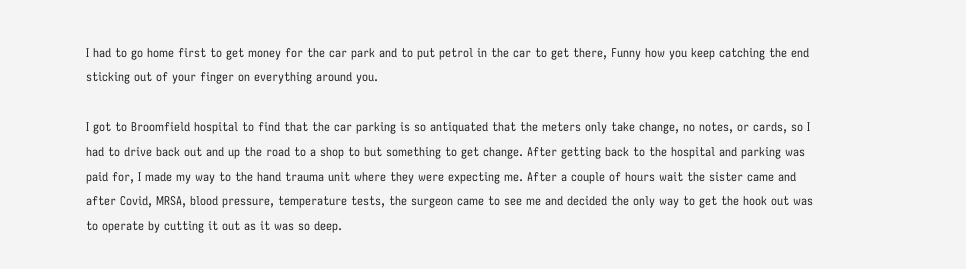I had to go home first to get money for the car park and to put petrol in the car to get there, Funny how you keep catching the end sticking out of your finger on everything around you.

I got to Broomfield hospital to find that the car parking is so antiquated that the meters only take change, no notes, or cards, so I had to drive back out and up the road to a shop to but something to get change. After getting back to the hospital and parking was paid for, I made my way to the hand trauma unit where they were expecting me. After a couple of hours wait the sister came and after Covid, MRSA, blood pressure, temperature tests, the surgeon came to see me and decided the only way to get the hook out was to operate by cutting it out as it was so deep.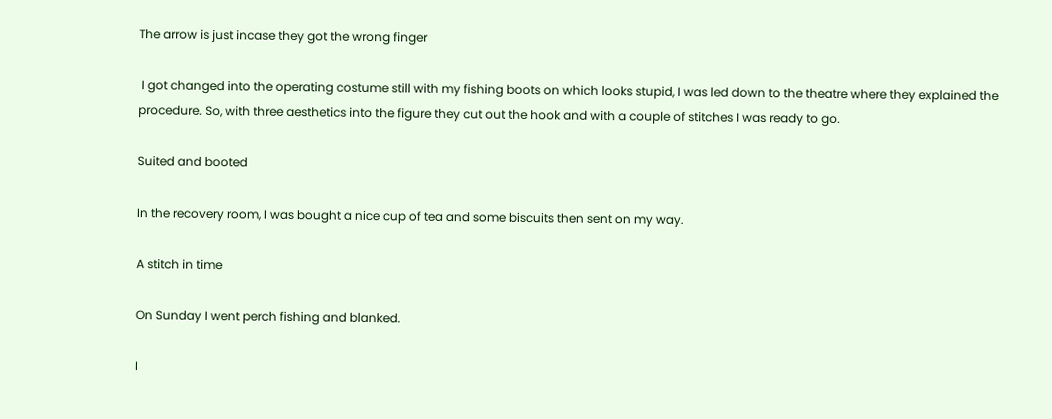The arrow is just incase they got the wrong finger

 I got changed into the operating costume still with my fishing boots on which looks stupid, I was led down to the theatre where they explained the procedure. So, with three aesthetics into the figure they cut out the hook and with a couple of stitches I was ready to go.

Suited and booted

In the recovery room, I was bought a nice cup of tea and some biscuits then sent on my way.

A stitch in time

On Sunday I went perch fishing and blanked.

I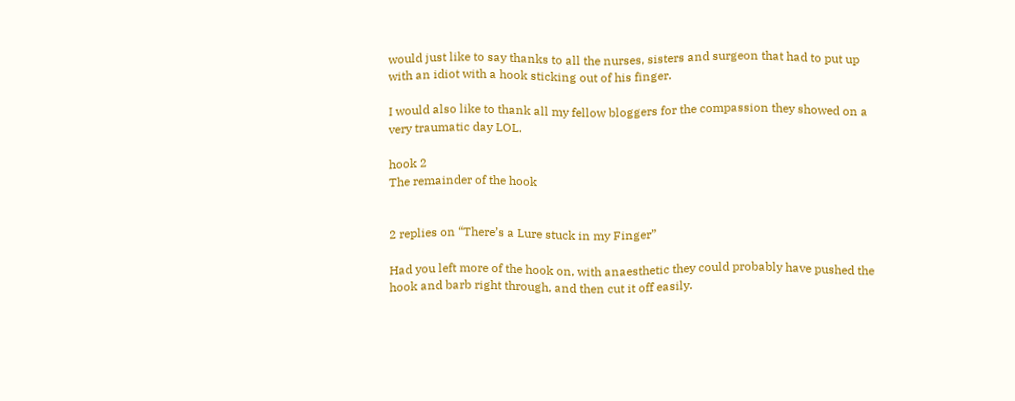would just like to say thanks to all the nurses, sisters and surgeon that had to put up with an idiot with a hook sticking out of his finger.

I would also like to thank all my fellow bloggers for the compassion they showed on a very traumatic day LOL.

hook 2
The remainder of the hook


2 replies on “There’s a Lure stuck in my Finger”

Had you left more of the hook on, with anaesthetic they could probably have pushed the hook and barb right through, and then cut it off easily.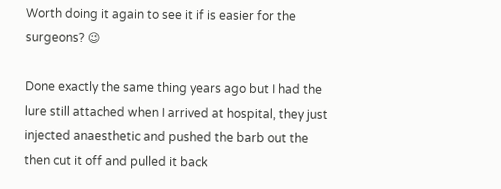Worth doing it again to see it if is easier for the surgeons? 😉

Done exactly the same thing years ago but I had the lure still attached when I arrived at hospital, they just injected anaesthetic and pushed the barb out the then cut it off and pulled it back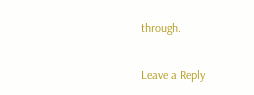through.

Leave a Reply